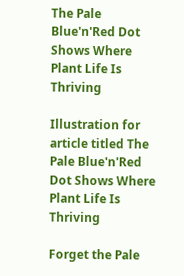The Pale Blue'n'Red Dot Shows Where Plant Life Is Thriving

Illustration for article titled The Pale Blue'n'Red Dot Shows Where Plant Life Is Thriving

Forget the Pale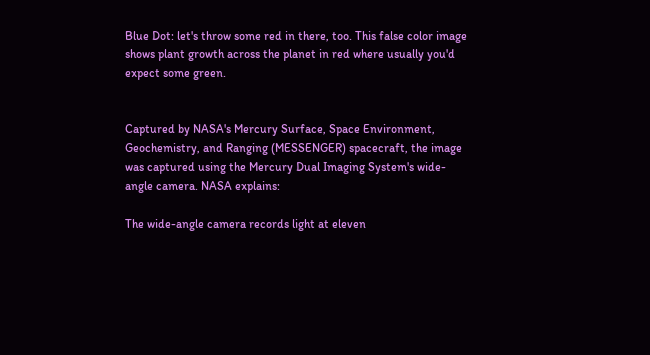Blue Dot: let's throw some red in there, too. This false color image shows plant growth across the planet in red where usually you'd expect some green.


Captured by NASA's Mercury Surface, Space Environment, Geochemistry, and Ranging (MESSENGER) spacecraft, the image was captured using the Mercury Dual Imaging System's wide-angle camera. NASA explains:

The wide-angle camera records light at eleven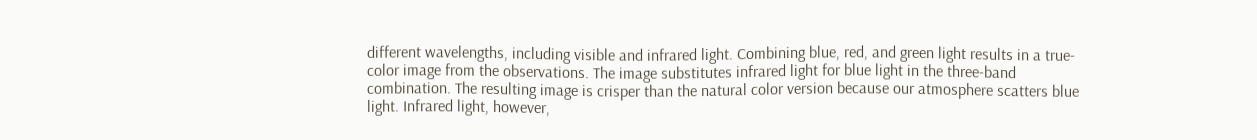different wavelengths, including visible and infrared light. Combining blue, red, and green light results in a true-color image from the observations. The image substitutes infrared light for blue light in the three-band combination. The resulting image is crisper than the natural color version because our atmosphere scatters blue light. Infrared light, however,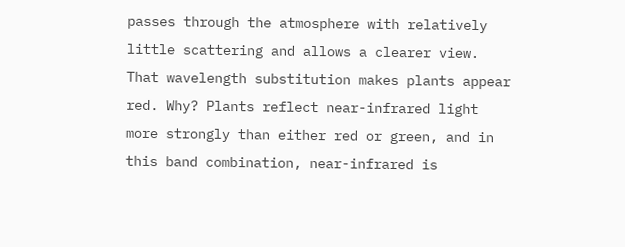passes through the atmosphere with relatively little scattering and allows a clearer view. That wavelength substitution makes plants appear red. Why? Plants reflect near-infrared light more strongly than either red or green, and in this band combination, near-infrared is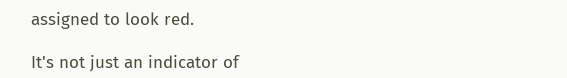assigned to look red.

It's not just an indicator of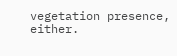vegetation presence, either.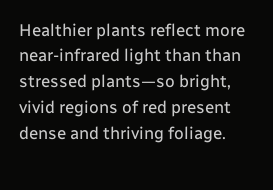Healthier plants reflect more near-infrared light than than stressed plants—so bright, vivid regions of red present dense and thriving foliage.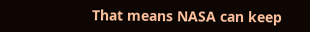That means NASA can keep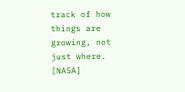track of how things are growing, not just where. [NASA]